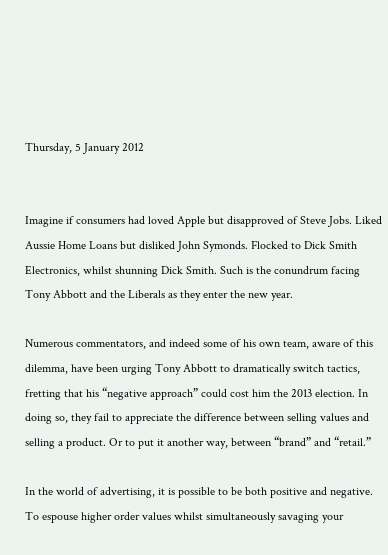Thursday, 5 January 2012


Imagine if consumers had loved Apple but disapproved of Steve Jobs. Liked Aussie Home Loans but disliked John Symonds. Flocked to Dick Smith Electronics, whilst shunning Dick Smith. Such is the conundrum facing Tony Abbott and the Liberals as they enter the new year.

Numerous commentators, and indeed some of his own team, aware of this dilemma, have been urging Tony Abbott to dramatically switch tactics, fretting that his “negative approach” could cost him the 2013 election. In doing so, they fail to appreciate the difference between selling values and selling a product. Or to put it another way, between “brand” and “retail.”

In the world of advertising, it is possible to be both positive and negative. To espouse higher order values whilst simultaneously savaging your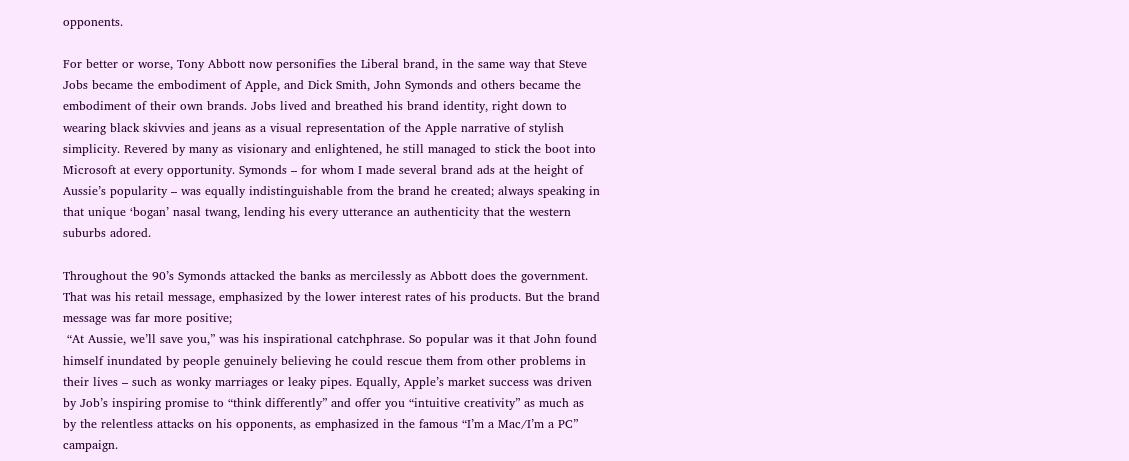opponents.

For better or worse, Tony Abbott now personifies the Liberal brand, in the same way that Steve Jobs became the embodiment of Apple, and Dick Smith, John Symonds and others became the embodiment of their own brands. Jobs lived and breathed his brand identity, right down to wearing black skivvies and jeans as a visual representation of the Apple narrative of stylish simplicity. Revered by many as visionary and enlightened, he still managed to stick the boot into Microsoft at every opportunity. Symonds – for whom I made several brand ads at the height of Aussie’s popularity – was equally indistinguishable from the brand he created; always speaking in that unique ‘bogan’ nasal twang, lending his every utterance an authenticity that the western suburbs adored.

Throughout the 90’s Symonds attacked the banks as mercilessly as Abbott does the government. That was his retail message, emphasized by the lower interest rates of his products. But the brand message was far more positive;
 “At Aussie, we’ll save you,” was his inspirational catchphrase. So popular was it that John found himself inundated by people genuinely believing he could rescue them from other problems in their lives – such as wonky marriages or leaky pipes. Equally, Apple’s market success was driven by Job’s inspiring promise to “think differently” and offer you “intuitive creativity” as much as by the relentless attacks on his opponents, as emphasized in the famous “I’m a Mac/I’m a PC” campaign.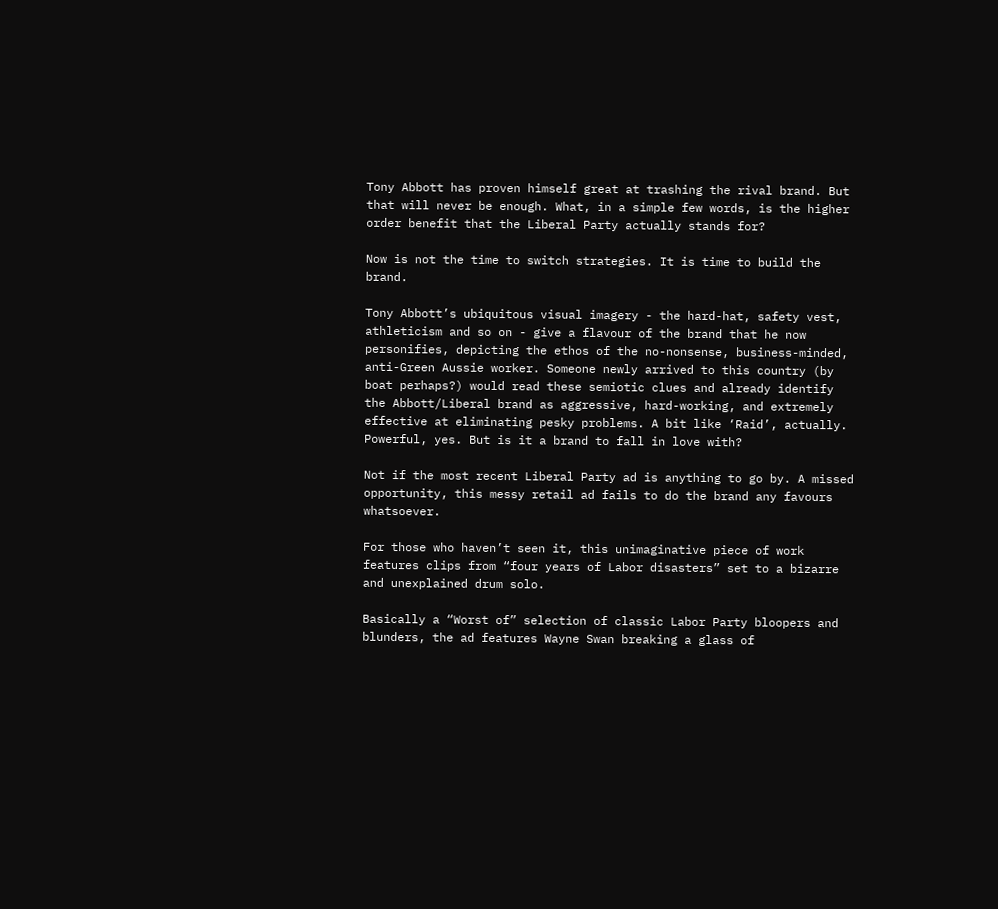Tony Abbott has proven himself great at trashing the rival brand. But that will never be enough. What, in a simple few words, is the higher order benefit that the Liberal Party actually stands for?

Now is not the time to switch strategies. It is time to build the brand.

Tony Abbott’s ubiquitous visual imagery - the hard-hat, safety vest, athleticism and so on - give a flavour of the brand that he now personifies, depicting the ethos of the no-nonsense, business-minded, anti-Green Aussie worker. Someone newly arrived to this country (by boat perhaps?) would read these semiotic clues and already identify the Abbott/Liberal brand as aggressive, hard-working, and extremely effective at eliminating pesky problems. A bit like ‘Raid’, actually. Powerful, yes. But is it a brand to fall in love with?

Not if the most recent Liberal Party ad is anything to go by. A missed opportunity, this messy retail ad fails to do the brand any favours whatsoever.

For those who haven’t seen it, this unimaginative piece of work features clips from “four years of Labor disasters” set to a bizarre and unexplained drum solo.

Basically a “Worst of” selection of classic Labor Party bloopers and blunders, the ad features Wayne Swan breaking a glass of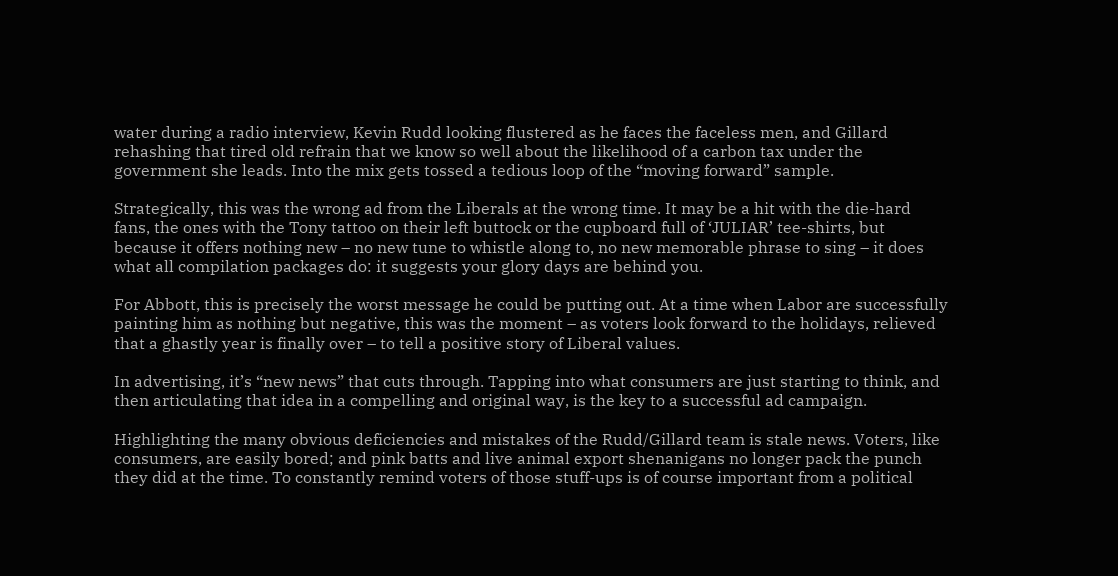water during a radio interview, Kevin Rudd looking flustered as he faces the faceless men, and Gillard rehashing that tired old refrain that we know so well about the likelihood of a carbon tax under the government she leads. Into the mix gets tossed a tedious loop of the “moving forward” sample.

Strategically, this was the wrong ad from the Liberals at the wrong time. It may be a hit with the die-hard fans, the ones with the Tony tattoo on their left buttock or the cupboard full of ‘JULIAR’ tee-shirts, but because it offers nothing new – no new tune to whistle along to, no new memorable phrase to sing – it does what all compilation packages do: it suggests your glory days are behind you.

For Abbott, this is precisely the worst message he could be putting out. At a time when Labor are successfully painting him as nothing but negative, this was the moment – as voters look forward to the holidays, relieved that a ghastly year is finally over – to tell a positive story of Liberal values.

In advertising, it’s “new news” that cuts through. Tapping into what consumers are just starting to think, and then articulating that idea in a compelling and original way, is the key to a successful ad campaign.

Highlighting the many obvious deficiencies and mistakes of the Rudd/Gillard team is stale news. Voters, like consumers, are easily bored; and pink batts and live animal export shenanigans no longer pack the punch they did at the time. To constantly remind voters of those stuff-ups is of course important from a political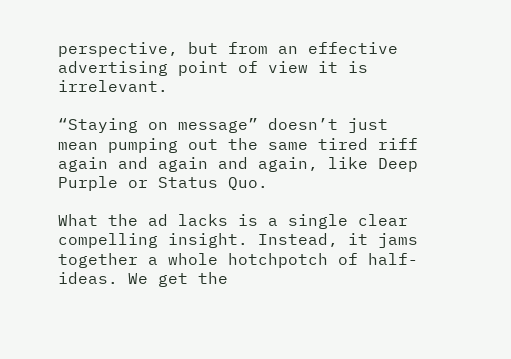perspective, but from an effective advertising point of view it is irrelevant.

“Staying on message” doesn’t just mean pumping out the same tired riff again and again and again, like Deep Purple or Status Quo.

What the ad lacks is a single clear compelling insight. Instead, it jams together a whole hotchpotch of half-ideas. We get the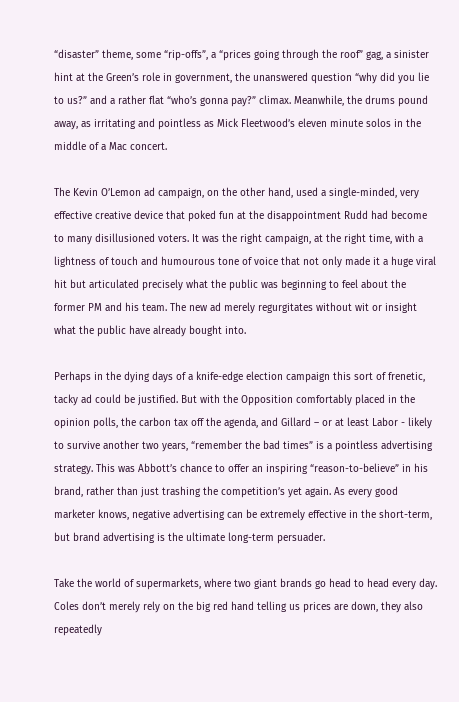“disaster” theme, some “rip-offs”, a “prices going through the roof” gag, a sinister hint at the Green’s role in government, the unanswered question “why did you lie to us?” and a rather flat “who’s gonna pay?” climax. Meanwhile, the drums pound away, as irritating and pointless as Mick Fleetwood’s eleven minute solos in the middle of a Mac concert.

The Kevin O’Lemon ad campaign, on the other hand, used a single-minded, very effective creative device that poked fun at the disappointment Rudd had become to many disillusioned voters. It was the right campaign, at the right time, with a lightness of touch and humourous tone of voice that not only made it a huge viral hit but articulated precisely what the public was beginning to feel about the former PM and his team. The new ad merely regurgitates without wit or insight what the public have already bought into.

Perhaps in the dying days of a knife-edge election campaign this sort of frenetic, tacky ad could be justified. But with the Opposition comfortably placed in the opinion polls, the carbon tax off the agenda, and Gillard – or at least Labor - likely to survive another two years, “remember the bad times” is a pointless advertising strategy. This was Abbott’s chance to offer an inspiring “reason-to-believe” in his brand, rather than just trashing the competition’s yet again. As every good marketer knows, negative advertising can be extremely effective in the short-term, but brand advertising is the ultimate long-term persuader.

Take the world of supermarkets, where two giant brands go head to head every day. Coles don’t merely rely on the big red hand telling us prices are down, they also repeatedly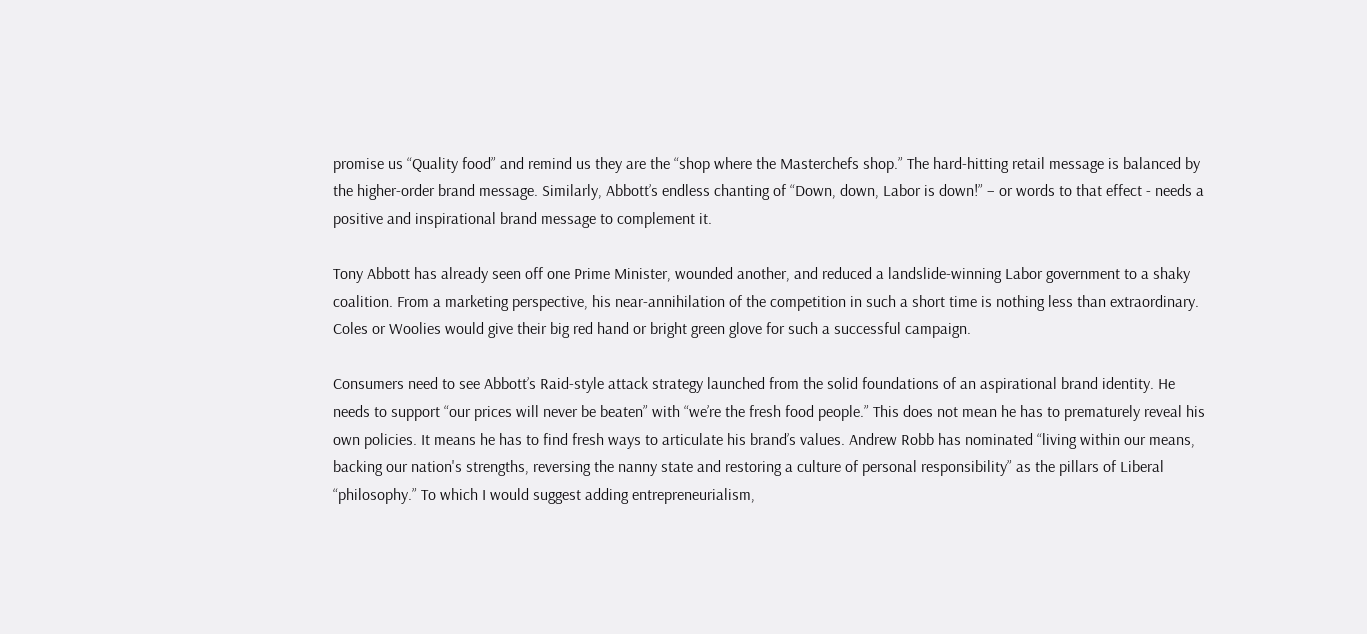promise us “Quality food” and remind us they are the “shop where the Masterchefs shop.” The hard-hitting retail message is balanced by the higher-order brand message. Similarly, Abbott’s endless chanting of “Down, down, Labor is down!” – or words to that effect - needs a positive and inspirational brand message to complement it.

Tony Abbott has already seen off one Prime Minister, wounded another, and reduced a landslide-winning Labor government to a shaky coalition. From a marketing perspective, his near-annihilation of the competition in such a short time is nothing less than extraordinary. Coles or Woolies would give their big red hand or bright green glove for such a successful campaign.

Consumers need to see Abbott’s Raid-style attack strategy launched from the solid foundations of an aspirational brand identity. He needs to support “our prices will never be beaten” with “we’re the fresh food people.” This does not mean he has to prematurely reveal his own policies. It means he has to find fresh ways to articulate his brand’s values. Andrew Robb has nominated “living within our means, backing our nation's strengths, reversing the nanny state and restoring a culture of personal responsibility” as the pillars of Liberal “philosophy.” To which I would suggest adding entrepreneurialism,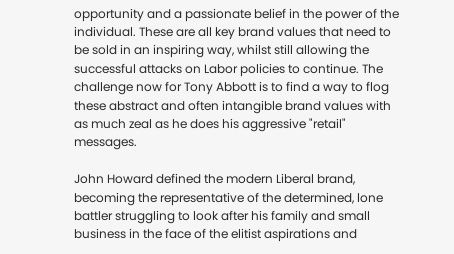opportunity and a passionate belief in the power of the individual. These are all key brand values that need to be sold in an inspiring way, whilst still allowing the successful attacks on Labor policies to continue. The challenge now for Tony Abbott is to find a way to flog these abstract and often intangible brand values with as much zeal as he does his aggressive "retail" messages.

John Howard defined the modern Liberal brand, becoming the representative of the determined, lone battler struggling to look after his family and small business in the face of the elitist aspirations and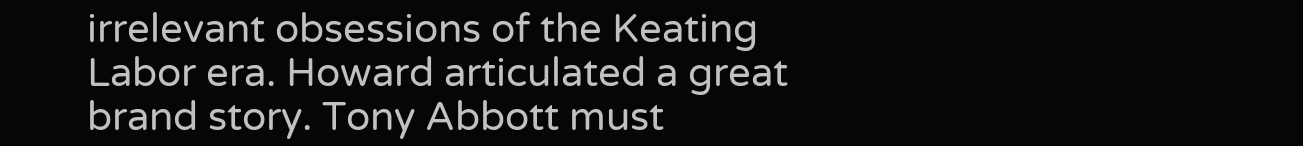irrelevant obsessions of the Keating Labor era. Howard articulated a great brand story. Tony Abbott must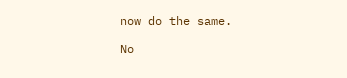now do the same.

No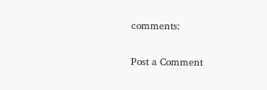comments:

Post a Comment